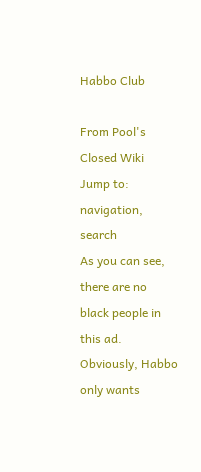Habbo Club

From Pool's Closed Wiki
Jump to: navigation, search
As you can see, there are no black people in this ad. Obviously, Habbo only wants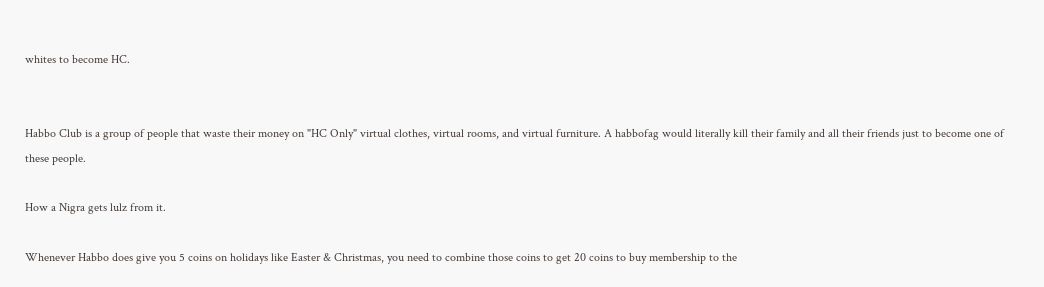whites to become HC.


Habbo Club is a group of people that waste their money on "HC Only" virtual clothes, virtual rooms, and virtual furniture. A habbofag would literally kill their family and all their friends just to become one of these people.

How a Nigra gets lulz from it.

Whenever Habbo does give you 5 coins on holidays like Easter & Christmas, you need to combine those coins to get 20 coins to buy membership to the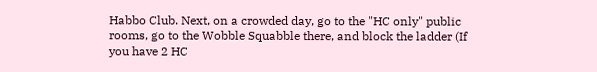Habbo Club. Next, on a crowded day, go to the "HC only" public rooms, go to the Wobble Squabble there, and block the ladder (If you have 2 HC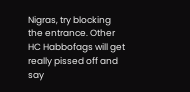Nigras, try blocking the entrance. Other HC Habbofags will get really pissed off and say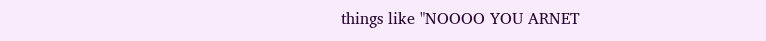things like "NOOOO YOU ARNET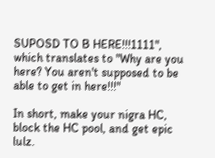SUPOSD TO B HERE!!!1111", which translates to "Why are you here? You aren't supposed to be able to get in here!!!"

In short, make your nigra HC, block the HC pool, and get epic lulz.